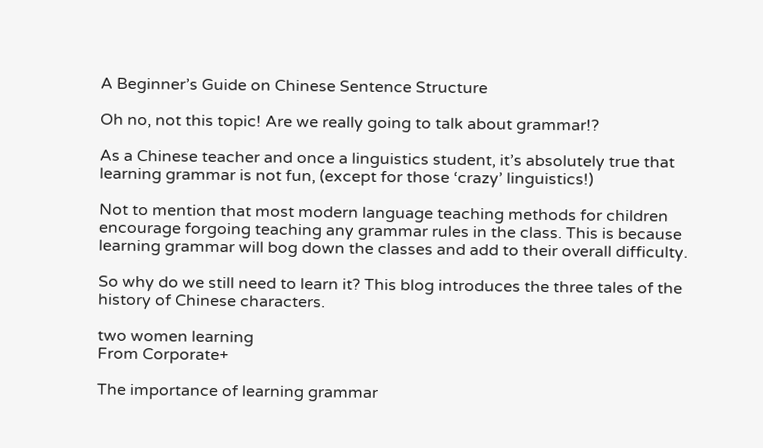A Beginner’s Guide on Chinese Sentence Structure

Oh no, not this topic! Are we really going to talk about grammar!?

As a Chinese teacher and once a linguistics student, it’s absolutely true that learning grammar is not fun, (except for those ‘crazy’ linguistics!)

Not to mention that most modern language teaching methods for children encourage forgoing teaching any grammar rules in the class. This is because learning grammar will bog down the classes and add to their overall difficulty.

So why do we still need to learn it? This blog introduces the three tales of the history of Chinese characters.

two women learning
From Corporate+

The importance of learning grammar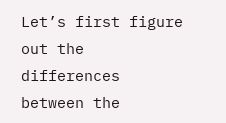Let’s first figure out the differences between the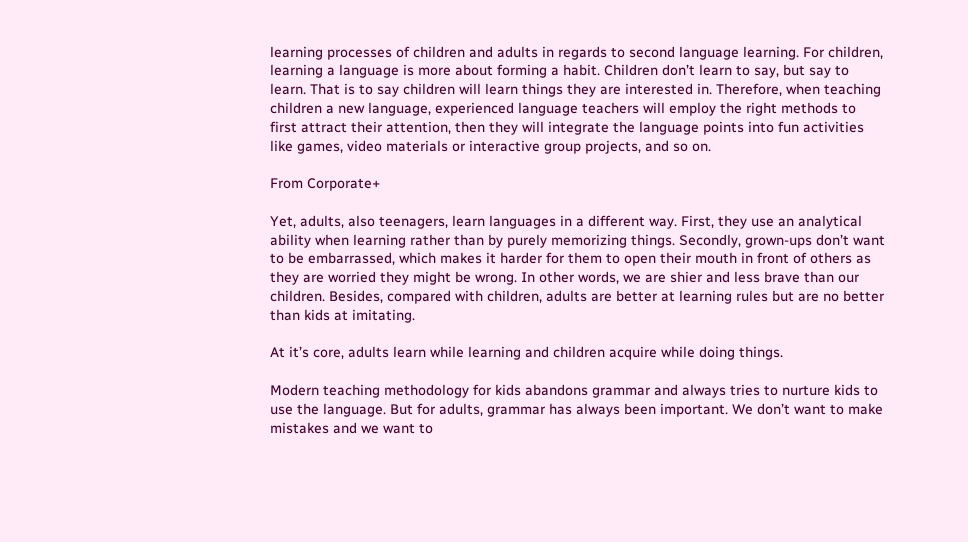learning processes of children and adults in regards to second language learning. For children, learning a language is more about forming a habit. Children don’t learn to say, but say to learn. That is to say children will learn things they are interested in. Therefore, when teaching children a new language, experienced language teachers will employ the right methods to first attract their attention, then they will integrate the language points into fun activities like games, video materials or interactive group projects, and so on.

From Corporate+

Yet, adults, also teenagers, learn languages in a different way. First, they use an analytical ability when learning rather than by purely memorizing things. Secondly, grown-ups don’t want to be embarrassed, which makes it harder for them to open their mouth in front of others as they are worried they might be wrong. In other words, we are shier and less brave than our children. Besides, compared with children, adults are better at learning rules but are no better than kids at imitating.

At it’s core, adults learn while learning and children acquire while doing things.

Modern teaching methodology for kids abandons grammar and always tries to nurture kids to use the language. But for adults, grammar has always been important. We don’t want to make mistakes and we want to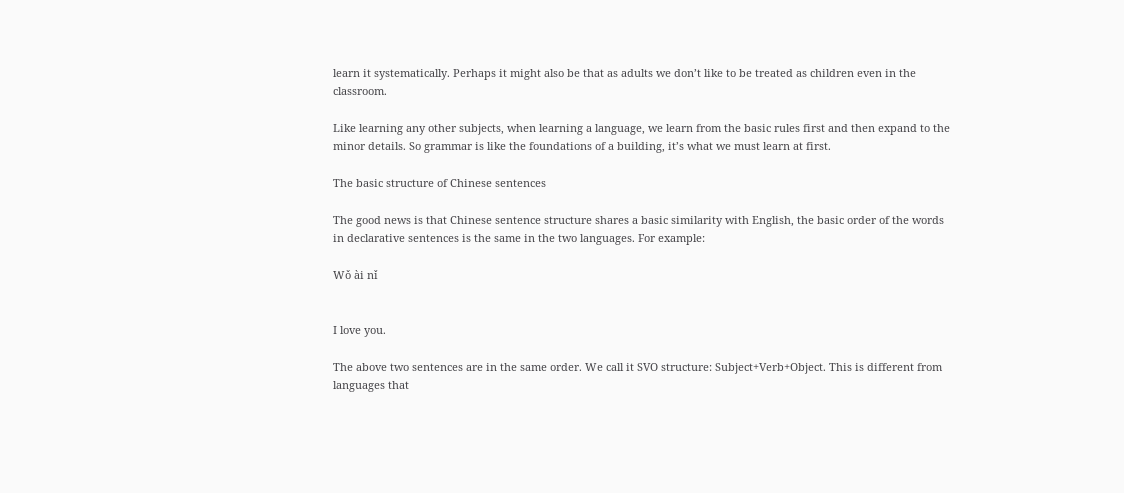learn it systematically. Perhaps it might also be that as adults we don’t like to be treated as children even in the classroom.

Like learning any other subjects, when learning a language, we learn from the basic rules first and then expand to the minor details. So grammar is like the foundations of a building, it’s what we must learn at first.

The basic structure of Chinese sentences

The good news is that Chinese sentence structure shares a basic similarity with English, the basic order of the words in declarative sentences is the same in the two languages. For example:

Wǒ ài nǐ


I love you.

The above two sentences are in the same order. We call it SVO structure: Subject+Verb+Object. This is different from languages that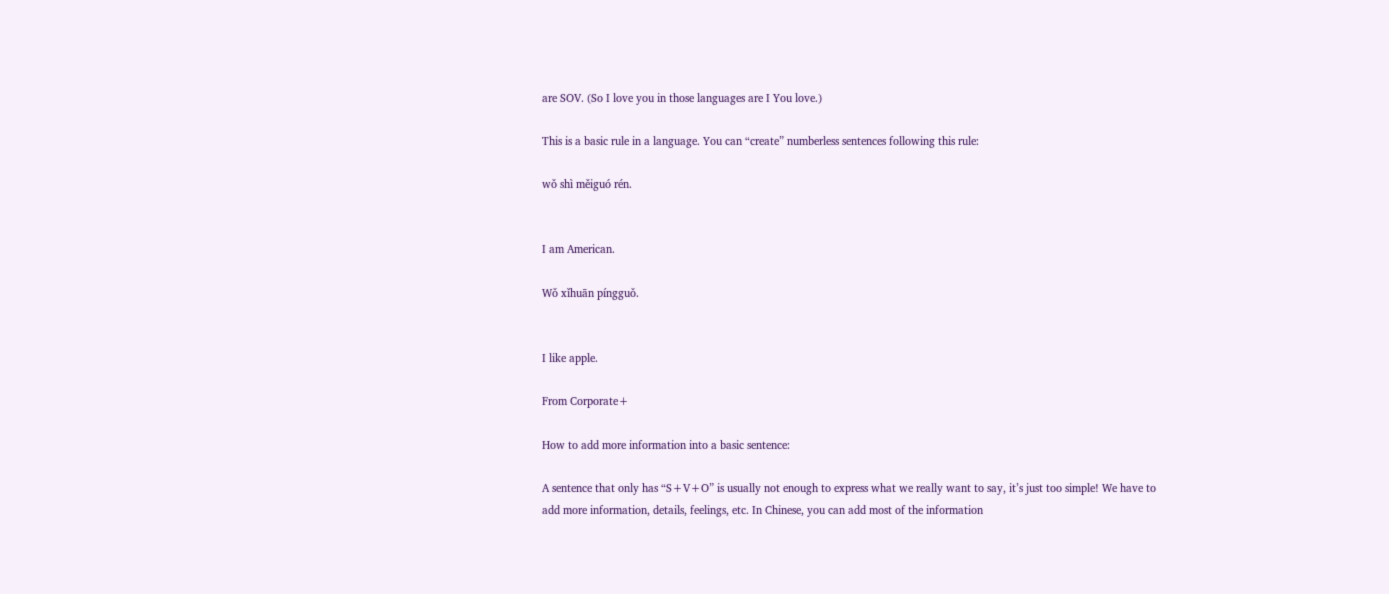are SOV. (So I love you in those languages are I You love.)

This is a basic rule in a language. You can “create” numberless sentences following this rule:

wǒ shì měiguó rén.


I am American.

Wǒ xǐhuān píngguǒ.


I like apple.

From Corporate+

How to add more information into a basic sentence:

A sentence that only has “S+V+O” is usually not enough to express what we really want to say, it’s just too simple! We have to add more information, details, feelings, etc. In Chinese, you can add most of the information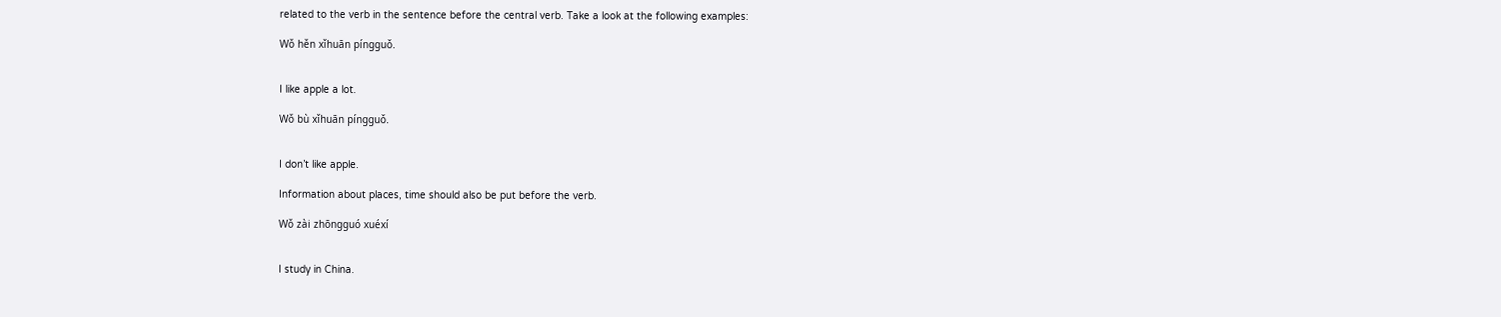related to the verb in the sentence before the central verb. Take a look at the following examples:

Wǒ hěn xǐhuān píngguǒ.


I like apple a lot.

Wǒ bù xǐhuān píngguǒ.


I don’t like apple.

Information about places, time should also be put before the verb.

Wǒ zài zhōngguó xuéxí


I study in China.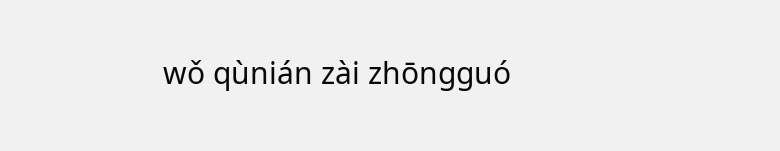wǒ qùnián zài zhōngguó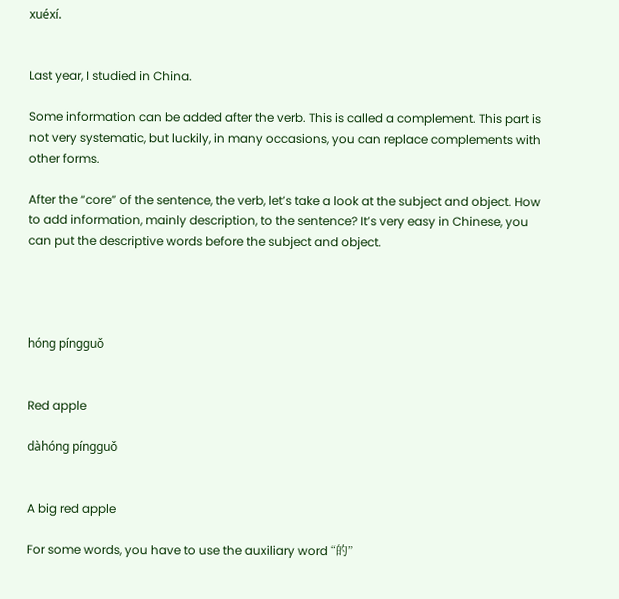xuéxí.


Last year, I studied in China.

Some information can be added after the verb. This is called a complement. This part is not very systematic, but luckily, in many occasions, you can replace complements with other forms.

After the “core” of the sentence, the verb, let’s take a look at the subject and object. How to add information, mainly description, to the sentence? It’s very easy in Chinese, you can put the descriptive words before the subject and object.




hóng píngguǒ


Red apple

dàhóng píngguǒ


A big red apple

For some words, you have to use the auxiliary word “的”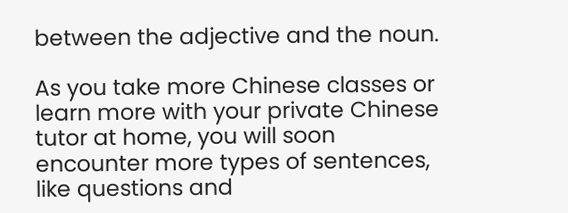between the adjective and the noun.

As you take more Chinese classes or learn more with your private Chinese tutor at home, you will soon encounter more types of sentences, like questions and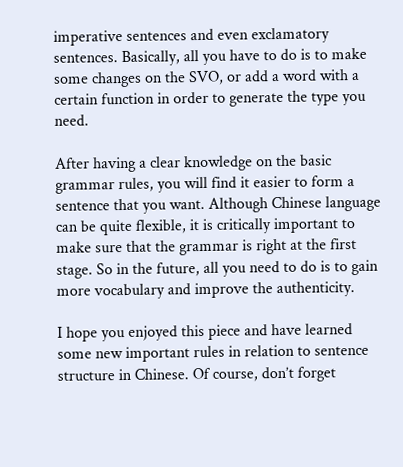imperative sentences and even exclamatory sentences. Basically, all you have to do is to make some changes on the SVO, or add a word with a certain function in order to generate the type you need.

After having a clear knowledge on the basic grammar rules, you will find it easier to form a sentence that you want. Although Chinese language can be quite flexible, it is critically important to make sure that the grammar is right at the first stage. So in the future, all you need to do is to gain more vocabulary and improve the authenticity.

I hope you enjoyed this piece and have learned some new important rules in relation to sentence structure in Chinese. Of course, don’t forget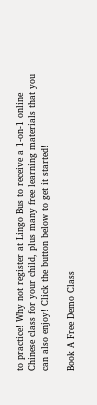to practice! Why not register at Lingo Bus to receive a 1-on-1 online Chinese class for your child, plus many free learning materials that you can also enjoy! Click the button below to get it started!

Book A Free Demo Class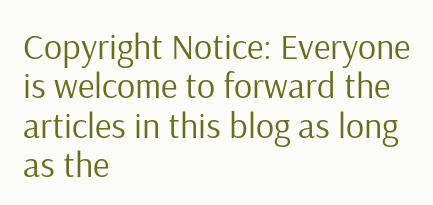Copyright Notice: Everyone is welcome to forward the articles in this blog as long as the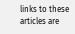links to these articles are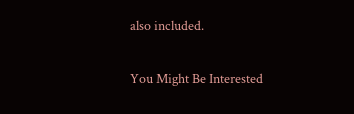also included.

You Might Be Interested